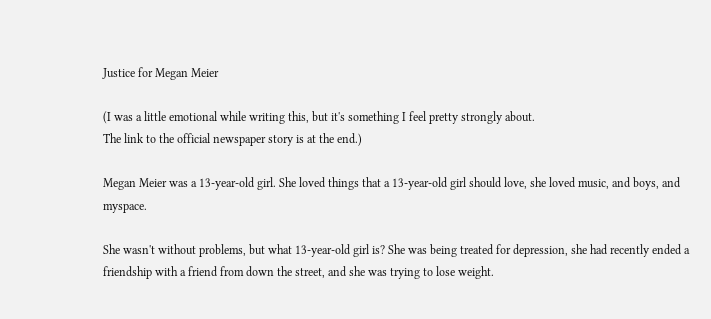Justice for Megan Meier

(I was a little emotional while writing this, but it's something I feel pretty strongly about.
The link to the official newspaper story is at the end.)

Megan Meier was a 13-year-old girl. She loved things that a 13-year-old girl should love, she loved music, and boys, and myspace.

She wasn't without problems, but what 13-year-old girl is? She was being treated for depression, she had recently ended a friendship with a friend from down the street, and she was trying to lose weight.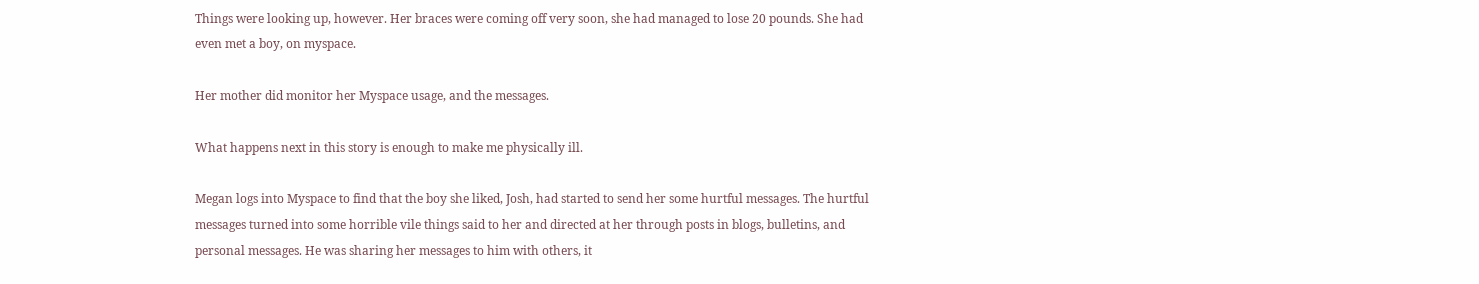Things were looking up, however. Her braces were coming off very soon, she had managed to lose 20 pounds. She had even met a boy, on myspace.

Her mother did monitor her Myspace usage, and the messages.

What happens next in this story is enough to make me physically ill.

Megan logs into Myspace to find that the boy she liked, Josh, had started to send her some hurtful messages. The hurtful messages turned into some horrible vile things said to her and directed at her through posts in blogs, bulletins, and personal messages. He was sharing her messages to him with others, it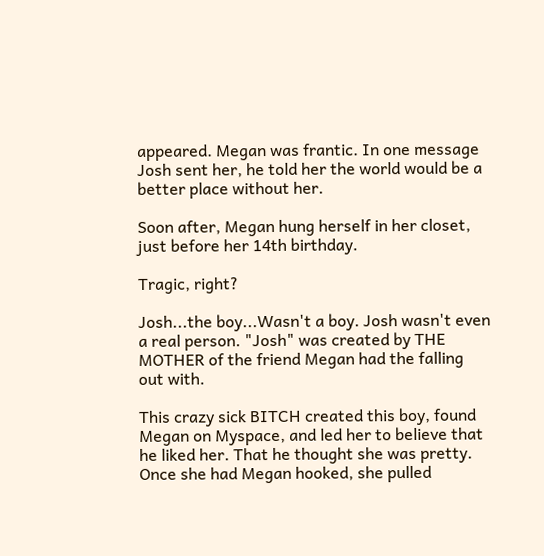appeared. Megan was frantic. In one message Josh sent her, he told her the world would be a better place without her.

Soon after, Megan hung herself in her closet, just before her 14th birthday.

Tragic, right?

Josh...the boy...Wasn't a boy. Josh wasn't even a real person. "Josh" was created by THE MOTHER of the friend Megan had the falling out with.

This crazy sick BITCH created this boy, found Megan on Myspace, and led her to believe that he liked her. That he thought she was pretty. Once she had Megan hooked, she pulled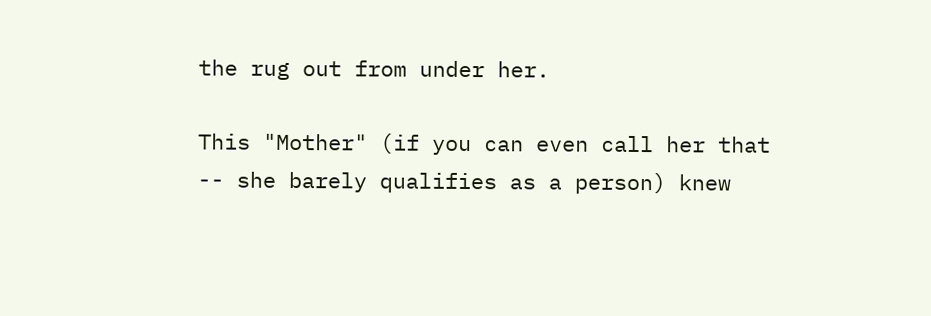the rug out from under her.

This "Mother" (if you can even call her that -- she barely qualifies as a person) knew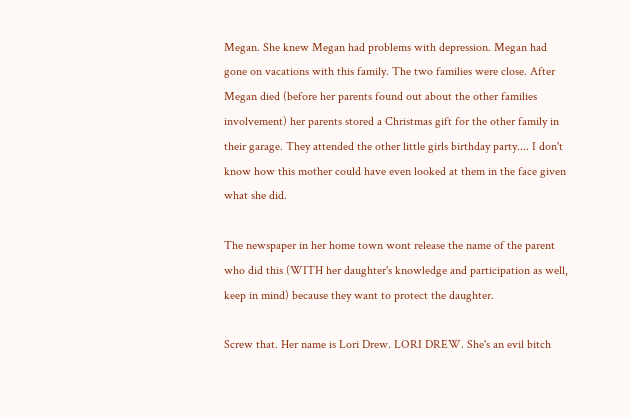Megan. She knew Megan had problems with depression. Megan had gone on vacations with this family. The two families were close. After Megan died (before her parents found out about the other families involvement) her parents stored a Christmas gift for the other family in their garage. They attended the other little girls birthday party.... I don't know how this mother could have even looked at them in the face given what she did.

The newspaper in her home town wont release the name of the parent who did this (WITH her daughter's knowledge and participation as well, keep in mind) because they want to protect the daughter.

Screw that. Her name is Lori Drew. LORI DREW. She's an evil bitch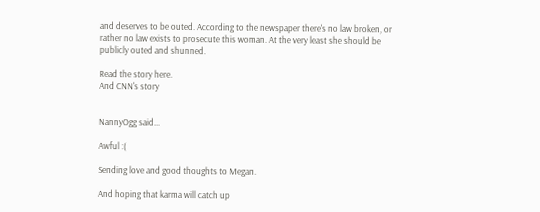and deserves to be outed. According to the newspaper there's no law broken, or rather no law exists to prosecute this woman. At the very least she should be publicly outed and shunned.

Read the story here.
And CNN's story


NannyOgg said...

Awful :(

Sending love and good thoughts to Megan.

And hoping that karma will catch up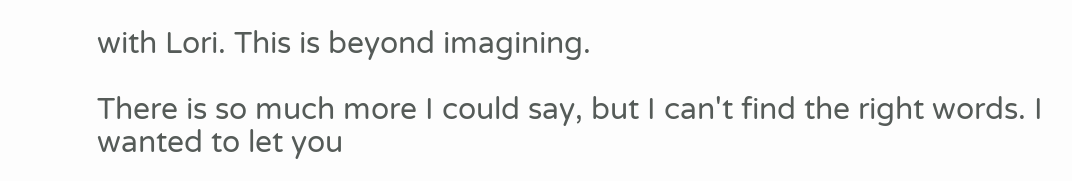with Lori. This is beyond imagining.

There is so much more I could say, but I can't find the right words. I wanted to let you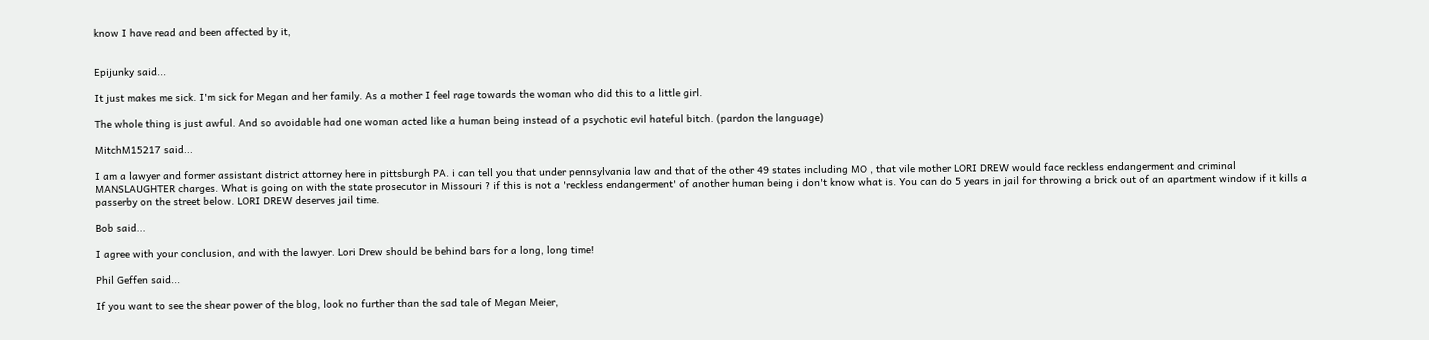know I have read and been affected by it,


Epijunky said...

It just makes me sick. I'm sick for Megan and her family. As a mother I feel rage towards the woman who did this to a little girl.

The whole thing is just awful. And so avoidable had one woman acted like a human being instead of a psychotic evil hateful bitch. (pardon the language)

MitchM15217 said...

I am a lawyer and former assistant district attorney here in pittsburgh PA. i can tell you that under pennsylvania law and that of the other 49 states including MO , that vile mother LORI DREW would face reckless endangerment and criminal MANSLAUGHTER charges. What is going on with the state prosecutor in Missouri ? if this is not a 'reckless endangerment' of another human being i don't know what is. You can do 5 years in jail for throwing a brick out of an apartment window if it kills a passerby on the street below. LORI DREW deserves jail time.

Bob said...

I agree with your conclusion, and with the lawyer. Lori Drew should be behind bars for a long, long time!

Phil Geffen said...

If you want to see the shear power of the blog, look no further than the sad tale of Megan Meier,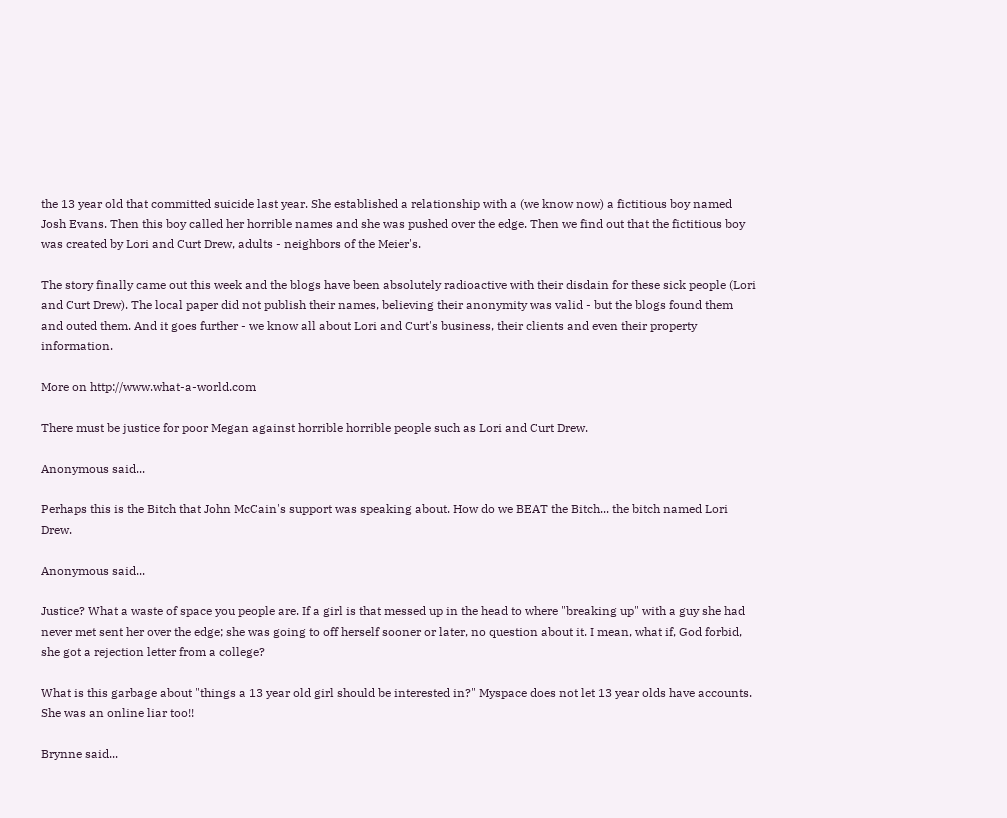the 13 year old that committed suicide last year. She established a relationship with a (we know now) a fictitious boy named Josh Evans. Then this boy called her horrible names and she was pushed over the edge. Then we find out that the fictitious boy was created by Lori and Curt Drew, adults - neighbors of the Meier's.

The story finally came out this week and the blogs have been absolutely radioactive with their disdain for these sick people (Lori and Curt Drew). The local paper did not publish their names, believing their anonymity was valid - but the blogs found them and outed them. And it goes further - we know all about Lori and Curt's business, their clients and even their property information.

More on http://www.what-a-world.com

There must be justice for poor Megan against horrible horrible people such as Lori and Curt Drew.

Anonymous said...

Perhaps this is the Bitch that John McCain's support was speaking about. How do we BEAT the Bitch... the bitch named Lori Drew.

Anonymous said...

Justice? What a waste of space you people are. If a girl is that messed up in the head to where "breaking up" with a guy she had never met sent her over the edge; she was going to off herself sooner or later, no question about it. I mean, what if, God forbid, she got a rejection letter from a college?

What is this garbage about "things a 13 year old girl should be interested in?" Myspace does not let 13 year olds have accounts. She was an online liar too!!

Brynne said...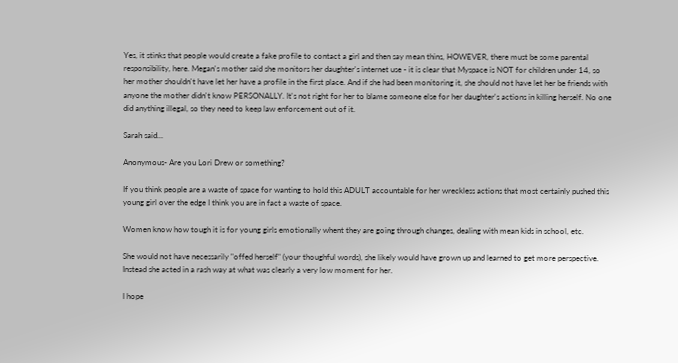Yes, it stinks that people would create a fake profile to contact a girl and then say mean thins, HOWEVER, there must be some parental responsibility, here. Megan's mother said she monitors her daughter's internet use - it is clear that Myspace is NOT for children under 14, so her mother shouldn't have let her have a profile in the first place. And if she had been monitoring it, she should not have let her be friends with anyone the mother didn't know PERSONALLY. It's not right for her to blame someone else for her daughter's actions in killing herself. No one did anything illegal, so they need to keep law enforcement out of it.

Sarah said...

Anonymous- Are you Lori Drew or something?

If you think people are a waste of space for wanting to hold this ADULT accountable for her wreckless actions that most certainly pushed this young girl over the edge I think you are in fact a waste of space.

Women know how tough it is for young girls emotionally whent they are going through changes, dealing with mean kids in school, etc.

She would not have necessarily "offed herself" (your thoughful words), she likely would have grown up and learned to get more perspective. Instead she acted in a rash way at what was clearly a very low moment for her.

I hope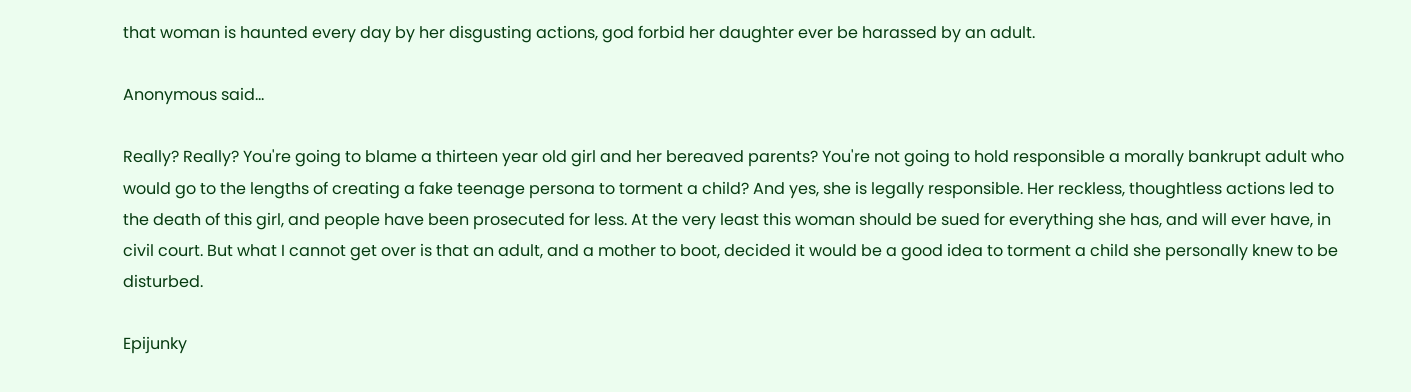that woman is haunted every day by her disgusting actions, god forbid her daughter ever be harassed by an adult.

Anonymous said...

Really? Really? You're going to blame a thirteen year old girl and her bereaved parents? You're not going to hold responsible a morally bankrupt adult who would go to the lengths of creating a fake teenage persona to torment a child? And yes, she is legally responsible. Her reckless, thoughtless actions led to the death of this girl, and people have been prosecuted for less. At the very least this woman should be sued for everything she has, and will ever have, in civil court. But what I cannot get over is that an adult, and a mother to boot, decided it would be a good idea to torment a child she personally knew to be disturbed.

Epijunky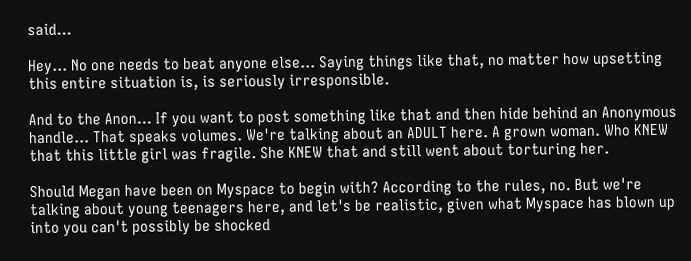said...

Hey... No one needs to beat anyone else... Saying things like that, no matter how upsetting this entire situation is, is seriously irresponsible.

And to the Anon... If you want to post something like that and then hide behind an Anonymous handle... That speaks volumes. We're talking about an ADULT here. A grown woman. Who KNEW that this little girl was fragile. She KNEW that and still went about torturing her.

Should Megan have been on Myspace to begin with? According to the rules, no. But we're talking about young teenagers here, and let's be realistic, given what Myspace has blown up into you can't possibly be shocked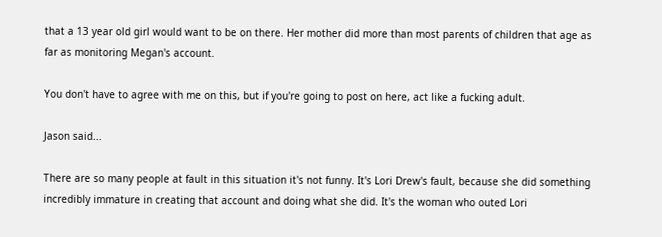that a 13 year old girl would want to be on there. Her mother did more than most parents of children that age as far as monitoring Megan's account.

You don't have to agree with me on this, but if you're going to post on here, act like a fucking adult.

Jason said...

There are so many people at fault in this situation it's not funny. It's Lori Drew's fault, because she did something incredibly immature in creating that account and doing what she did. It's the woman who outed Lori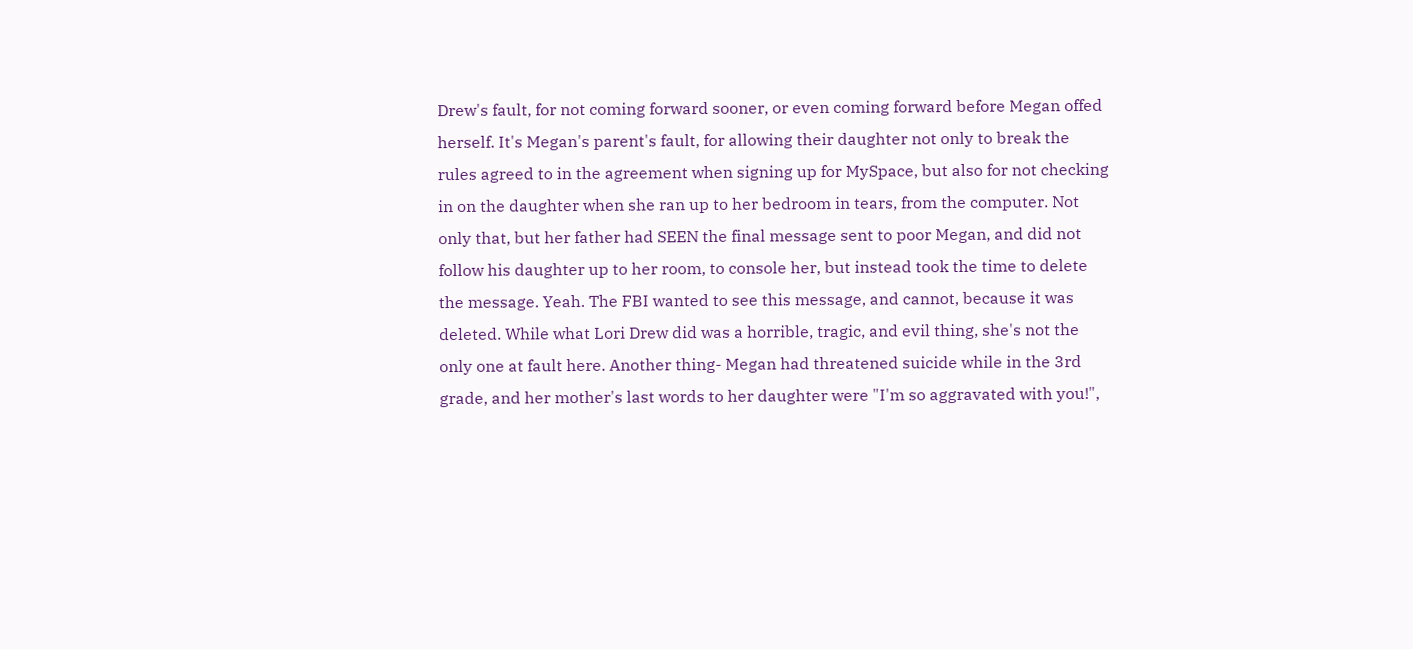Drew's fault, for not coming forward sooner, or even coming forward before Megan offed herself. It's Megan's parent's fault, for allowing their daughter not only to break the rules agreed to in the agreement when signing up for MySpace, but also for not checking in on the daughter when she ran up to her bedroom in tears, from the computer. Not only that, but her father had SEEN the final message sent to poor Megan, and did not follow his daughter up to her room, to console her, but instead took the time to delete the message. Yeah. The FBI wanted to see this message, and cannot, because it was deleted. While what Lori Drew did was a horrible, tragic, and evil thing, she's not the only one at fault here. Another thing- Megan had threatened suicide while in the 3rd grade, and her mother's last words to her daughter were "I'm so aggravated with you!",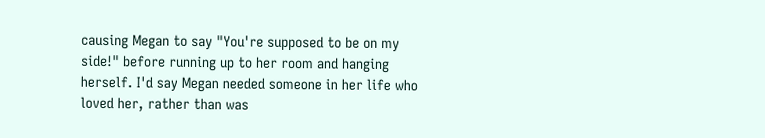causing Megan to say "You're supposed to be on my side!" before running up to her room and hanging herself. I'd say Megan needed someone in her life who loved her, rather than was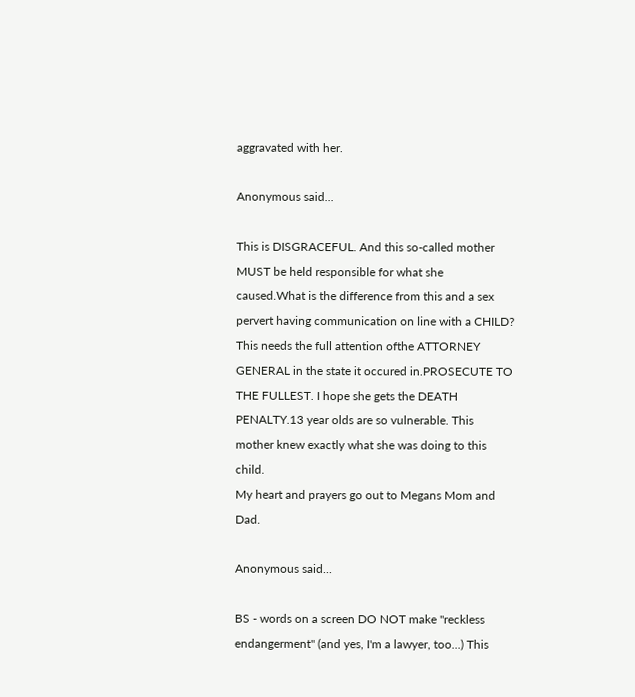aggravated with her.

Anonymous said...

This is DISGRACEFUL. And this so-called mother MUST be held responsible for what she caused.What is the difference from this and a sex pervert having communication on line with a CHILD?
This needs the full attention ofthe ATTORNEY GENERAL in the state it occured in.PROSECUTE TO THE FULLEST. I hope she gets the DEATH PENALTY.13 year olds are so vulnerable. This mother knew exactly what she was doing to this child.
My heart and prayers go out to Megans Mom and Dad.

Anonymous said...

BS - words on a screen DO NOT make "reckless endangerment" (and yes, I'm a lawyer, too...) This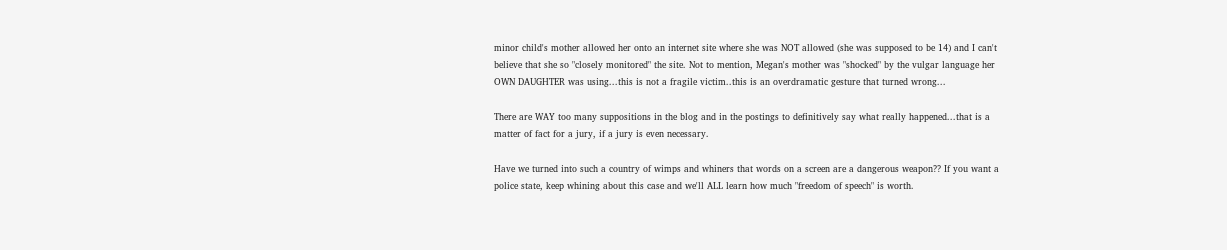minor child's mother allowed her onto an internet site where she was NOT allowed (she was supposed to be 14) and I can't believe that she so "closely monitored" the site. Not to mention, Megan's mother was "shocked" by the vulgar language her OWN DAUGHTER was using...this is not a fragile victim..this is an overdramatic gesture that turned wrong...

There are WAY too many suppositions in the blog and in the postings to definitively say what really happened...that is a matter of fact for a jury, if a jury is even necessary.

Have we turned into such a country of wimps and whiners that words on a screen are a dangerous weapon?? If you want a police state, keep whining about this case and we'll ALL learn how much "freedom of speech" is worth.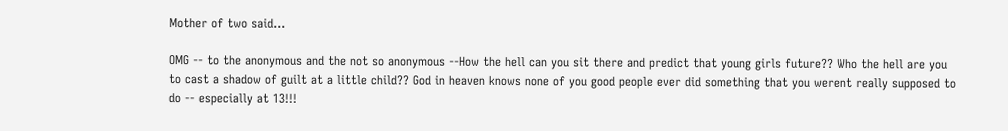Mother of two said...

OMG -- to the anonymous and the not so anonymous --How the hell can you sit there and predict that young girls future?? Who the hell are you to cast a shadow of guilt at a little child?? God in heaven knows none of you good people ever did something that you werent really supposed to do -- especially at 13!!!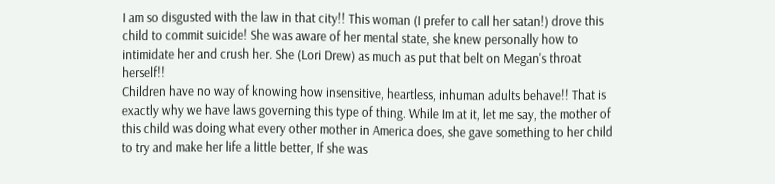I am so disgusted with the law in that city!! This woman (I prefer to call her satan!) drove this child to commit suicide! She was aware of her mental state, she knew personally how to intimidate her and crush her. She (Lori Drew) as much as put that belt on Megan's throat herself!!
Children have no way of knowing how insensitive, heartless, inhuman adults behave!! That is exactly why we have laws governing this type of thing. While Im at it, let me say, the mother of this child was doing what every other mother in America does, she gave something to her child to try and make her life a little better, If she was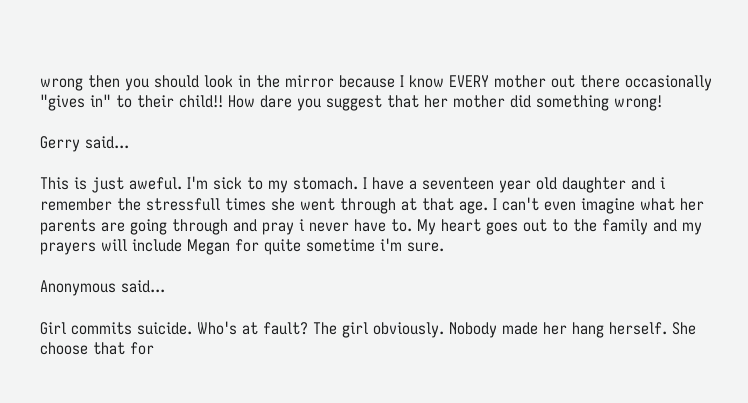wrong then you should look in the mirror because I know EVERY mother out there occasionally "gives in" to their child!! How dare you suggest that her mother did something wrong!

Gerry said...

This is just aweful. I'm sick to my stomach. I have a seventeen year old daughter and i remember the stressfull times she went through at that age. I can't even imagine what her parents are going through and pray i never have to. My heart goes out to the family and my prayers will include Megan for quite sometime i'm sure.

Anonymous said...

Girl commits suicide. Who's at fault? The girl obviously. Nobody made her hang herself. She choose that for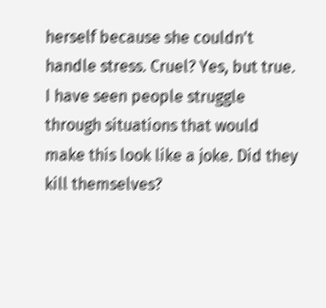herself because she couldn't handle stress. Cruel? Yes, but true. I have seen people struggle through situations that would make this look like a joke. Did they kill themselves?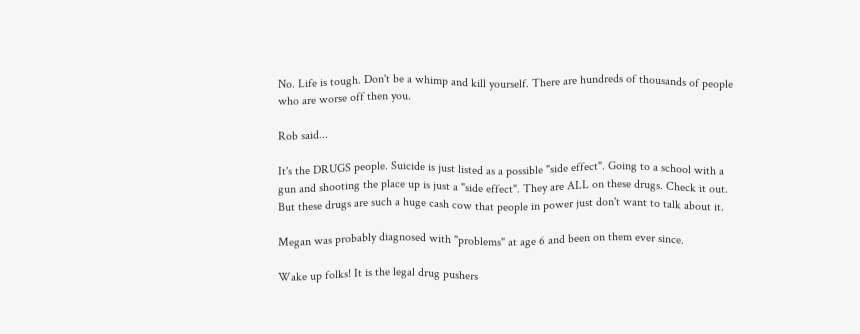No. Life is tough. Don't be a whimp and kill yourself. There are hundreds of thousands of people who are worse off then you.

Rob said...

It's the DRUGS people. Suicide is just listed as a possible "side effect". Going to a school with a gun and shooting the place up is just a "side effect". They are ALL on these drugs. Check it out. But these drugs are such a huge cash cow that people in power just don't want to talk about it.

Megan was probably diagnosed with "problems" at age 6 and been on them ever since.

Wake up folks! It is the legal drug pushers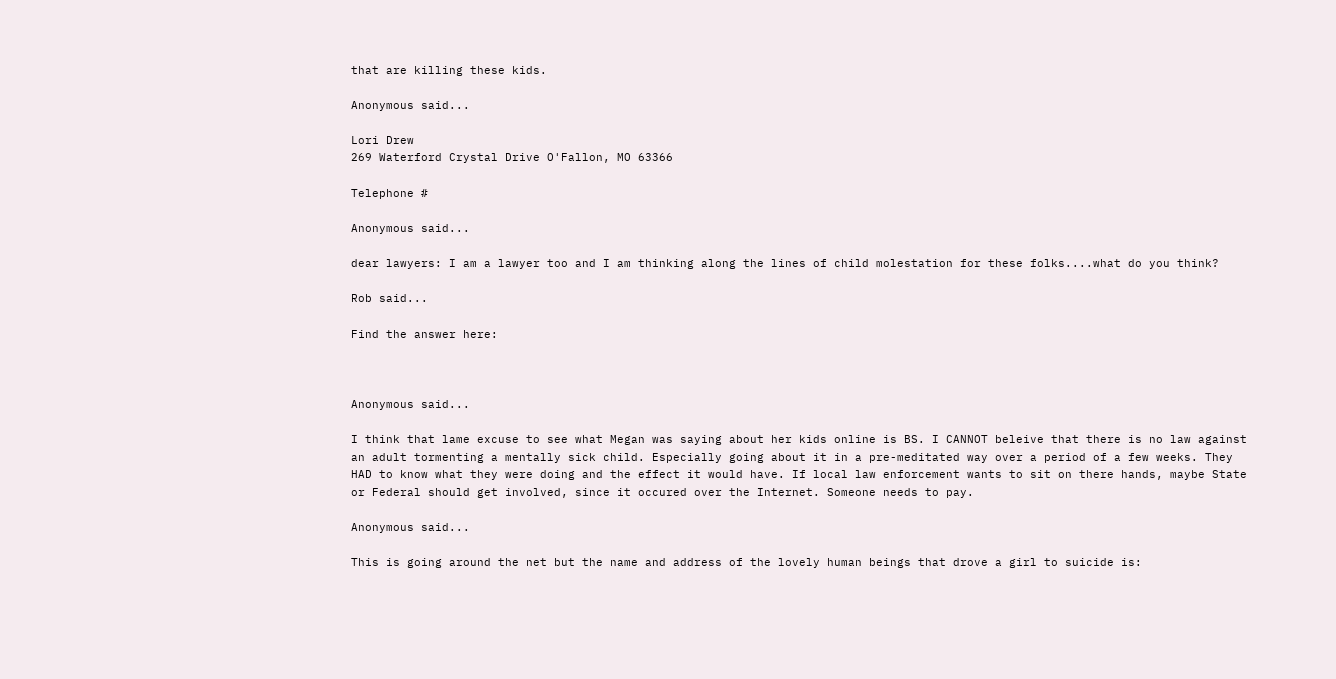that are killing these kids.

Anonymous said...

Lori Drew
269 Waterford Crystal Drive O'Fallon, MO 63366

Telephone #

Anonymous said...

dear lawyers: I am a lawyer too and I am thinking along the lines of child molestation for these folks....what do you think?

Rob said...

Find the answer here:



Anonymous said...

I think that lame excuse to see what Megan was saying about her kids online is BS. I CANNOT beleive that there is no law against an adult tormenting a mentally sick child. Especially going about it in a pre-meditated way over a period of a few weeks. They HAD to know what they were doing and the effect it would have. If local law enforcement wants to sit on there hands, maybe State or Federal should get involved, since it occured over the Internet. Someone needs to pay.

Anonymous said...

This is going around the net but the name and address of the lovely human beings that drove a girl to suicide is: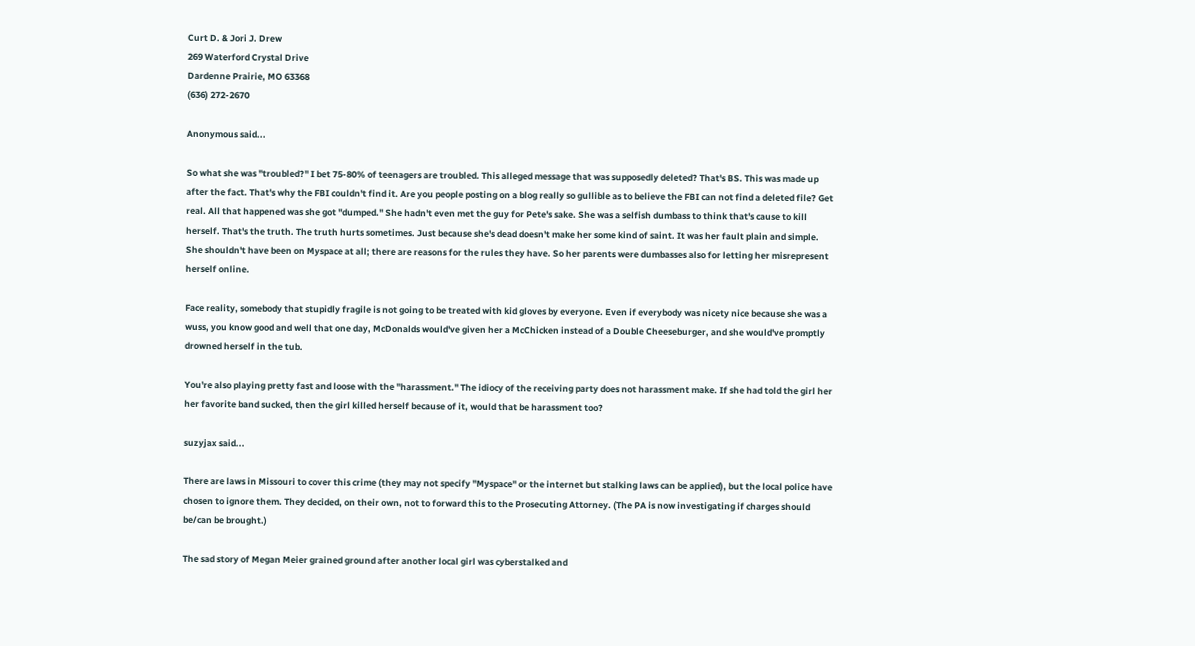Curt D. & Jori J. Drew
269 Waterford Crystal Drive
Dardenne Prairie, MO 63368
(636) 272-2670

Anonymous said...

So what she was "troubled?" I bet 75-80% of teenagers are troubled. This alleged message that was supposedly deleted? That's BS. This was made up after the fact. That's why the FBI couldn't find it. Are you people posting on a blog really so gullible as to believe the FBI can not find a deleted file? Get real. All that happened was she got "dumped." She hadn't even met the guy for Pete's sake. She was a selfish dumbass to think that's cause to kill herself. That's the truth. The truth hurts sometimes. Just because she's dead doesn't make her some kind of saint. It was her fault plain and simple. She shouldn't have been on Myspace at all; there are reasons for the rules they have. So her parents were dumbasses also for letting her misrepresent herself online.

Face reality, somebody that stupidly fragile is not going to be treated with kid gloves by everyone. Even if everybody was nicety nice because she was a wuss, you know good and well that one day, McDonalds would've given her a McChicken instead of a Double Cheeseburger, and she would've promptly drowned herself in the tub.

You're also playing pretty fast and loose with the "harassment." The idiocy of the receiving party does not harassment make. If she had told the girl her her favorite band sucked, then the girl killed herself because of it, would that be harassment too?

suzyjax said...

There are laws in Missouri to cover this crime (they may not specify "Myspace" or the internet but stalking laws can be applied), but the local police have chosen to ignore them. They decided, on their own, not to forward this to the Prosecuting Attorney. (The PA is now investigating if charges should be/can be brought.)

The sad story of Megan Meier grained ground after another local girl was cyberstalked and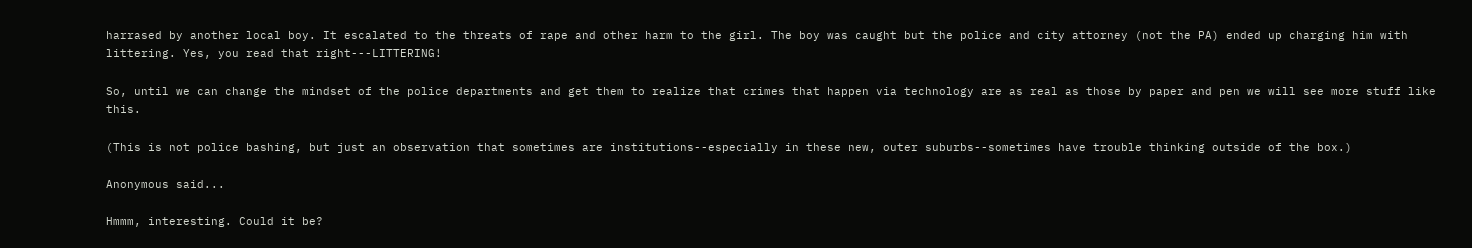harrased by another local boy. It escalated to the threats of rape and other harm to the girl. The boy was caught but the police and city attorney (not the PA) ended up charging him with littering. Yes, you read that right---LITTERING!

So, until we can change the mindset of the police departments and get them to realize that crimes that happen via technology are as real as those by paper and pen we will see more stuff like this.

(This is not police bashing, but just an observation that sometimes are institutions--especially in these new, outer suburbs--sometimes have trouble thinking outside of the box.)

Anonymous said...

Hmmm, interesting. Could it be?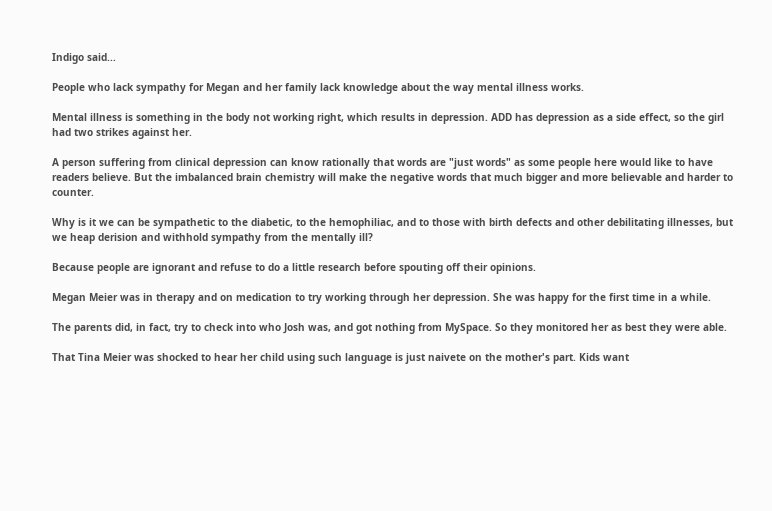Indigo said...

People who lack sympathy for Megan and her family lack knowledge about the way mental illness works.

Mental illness is something in the body not working right, which results in depression. ADD has depression as a side effect, so the girl had two strikes against her.

A person suffering from clinical depression can know rationally that words are "just words" as some people here would like to have readers believe. But the imbalanced brain chemistry will make the negative words that much bigger and more believable and harder to counter.

Why is it we can be sympathetic to the diabetic, to the hemophiliac, and to those with birth defects and other debilitating illnesses, but we heap derision and withhold sympathy from the mentally ill?

Because people are ignorant and refuse to do a little research before spouting off their opinions.

Megan Meier was in therapy and on medication to try working through her depression. She was happy for the first time in a while.

The parents did, in fact, try to check into who Josh was, and got nothing from MySpace. So they monitored her as best they were able.

That Tina Meier was shocked to hear her child using such language is just naivete on the mother's part. Kids want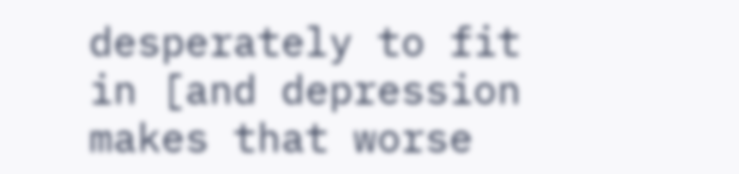desperately to fit in [and depression makes that worse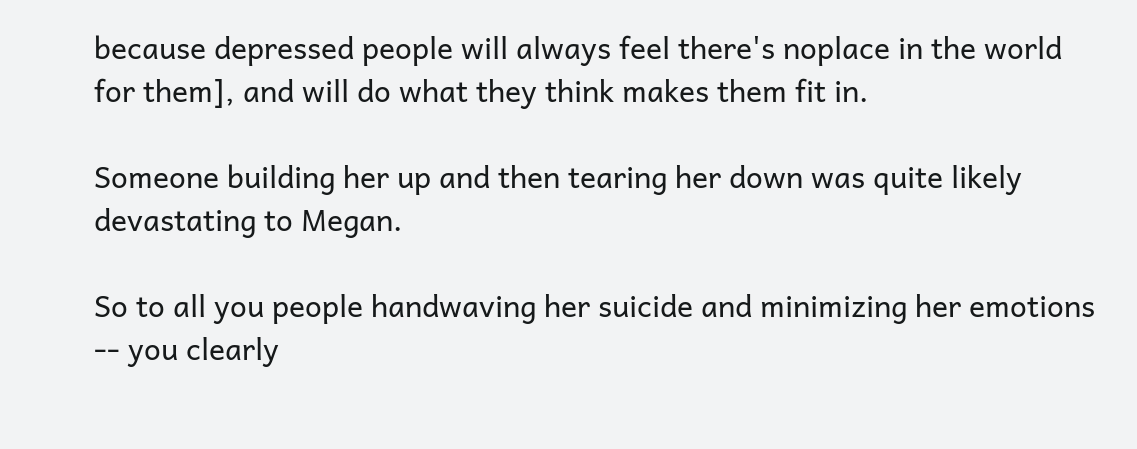because depressed people will always feel there's noplace in the world for them], and will do what they think makes them fit in.

Someone building her up and then tearing her down was quite likely devastating to Megan.

So to all you people handwaving her suicide and minimizing her emotions -- you clearly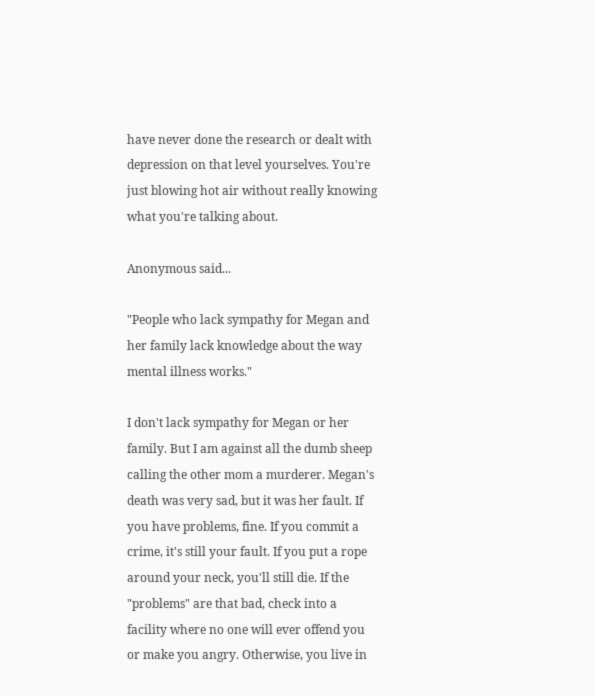have never done the research or dealt with depression on that level yourselves. You're just blowing hot air without really knowing what you're talking about.

Anonymous said...

"People who lack sympathy for Megan and her family lack knowledge about the way mental illness works."

I don't lack sympathy for Megan or her family. But I am against all the dumb sheep calling the other mom a murderer. Megan's death was very sad, but it was her fault. If you have problems, fine. If you commit a crime, it's still your fault. If you put a rope around your neck, you'll still die. If the "problems" are that bad, check into a facility where no one will ever offend you or make you angry. Otherwise, you live in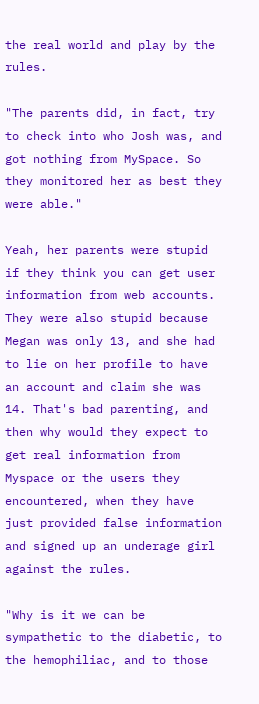the real world and play by the rules.

"The parents did, in fact, try to check into who Josh was, and got nothing from MySpace. So they monitored her as best they were able."

Yeah, her parents were stupid if they think you can get user information from web accounts. They were also stupid because Megan was only 13, and she had to lie on her profile to have an account and claim she was 14. That's bad parenting, and then why would they expect to get real information from Myspace or the users they encountered, when they have just provided false information and signed up an underage girl against the rules.

"Why is it we can be sympathetic to the diabetic, to the hemophiliac, and to those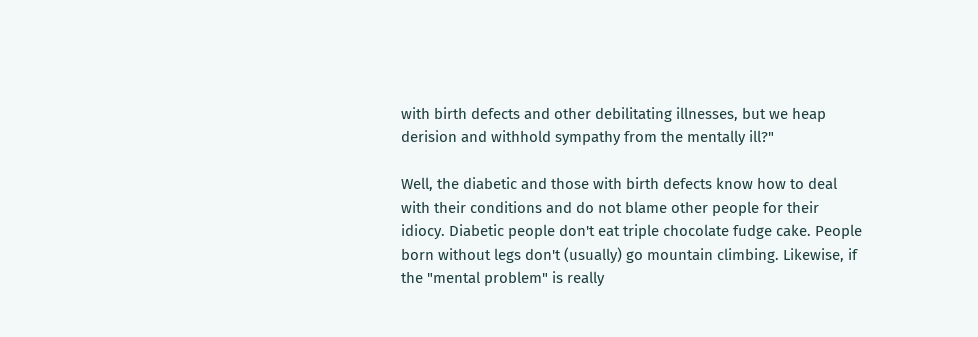with birth defects and other debilitating illnesses, but we heap derision and withhold sympathy from the mentally ill?"

Well, the diabetic and those with birth defects know how to deal with their conditions and do not blame other people for their idiocy. Diabetic people don't eat triple chocolate fudge cake. People born without legs don't (usually) go mountain climbing. Likewise, if the "mental problem" is really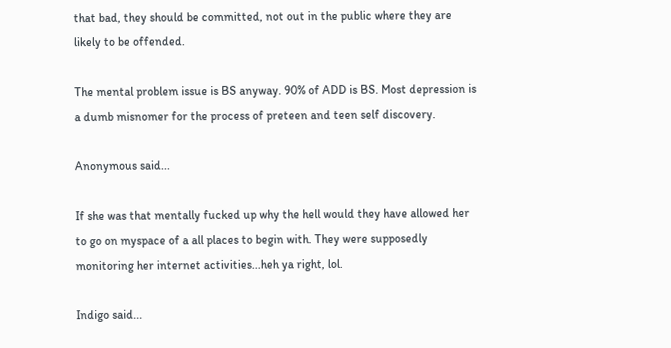that bad, they should be committed, not out in the public where they are likely to be offended.

The mental problem issue is BS anyway. 90% of ADD is BS. Most depression is a dumb misnomer for the process of preteen and teen self discovery.

Anonymous said...

If she was that mentally fucked up why the hell would they have allowed her to go on myspace of a all places to begin with. They were supposedly monitoring her internet activities...heh ya right, lol.

Indigo said...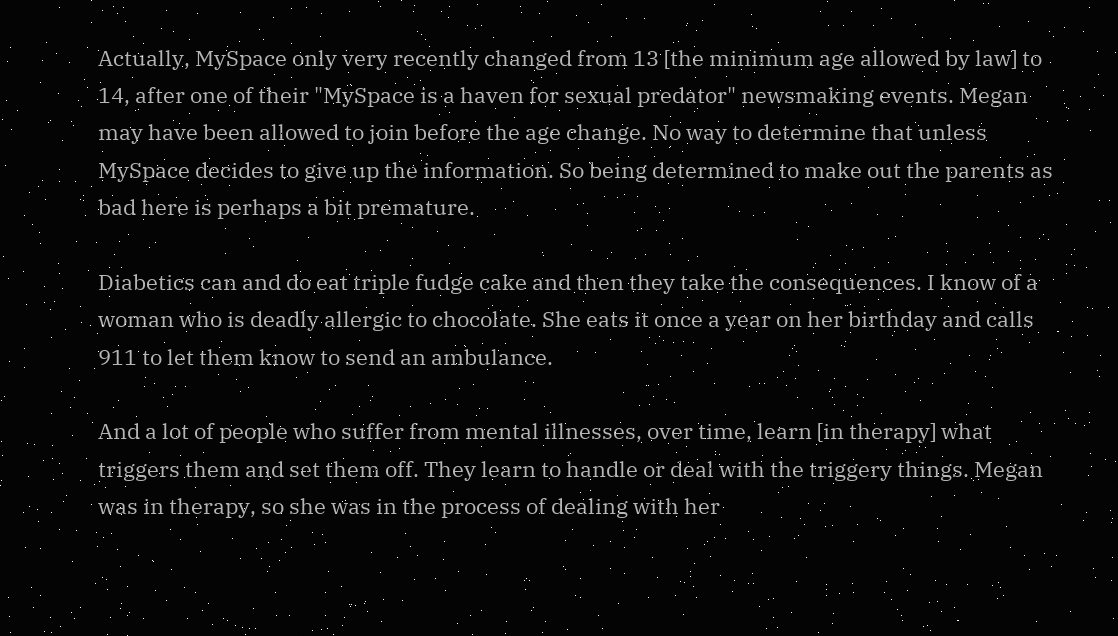Actually, MySpace only very recently changed from 13 [the minimum age allowed by law] to 14, after one of their "MySpace is a haven for sexual predator" newsmaking events. Megan may have been allowed to join before the age change. No way to determine that unless MySpace decides to give up the information. So being determined to make out the parents as bad here is perhaps a bit premature.

Diabetics can and do eat triple fudge cake and then they take the consequences. I know of a woman who is deadly allergic to chocolate. She eats it once a year on her birthday and calls 911 to let them know to send an ambulance.

And a lot of people who suffer from mental illnesses, over time, learn [in therapy] what triggers them and set them off. They learn to handle or deal with the triggery things. Megan was in therapy, so she was in the process of dealing with her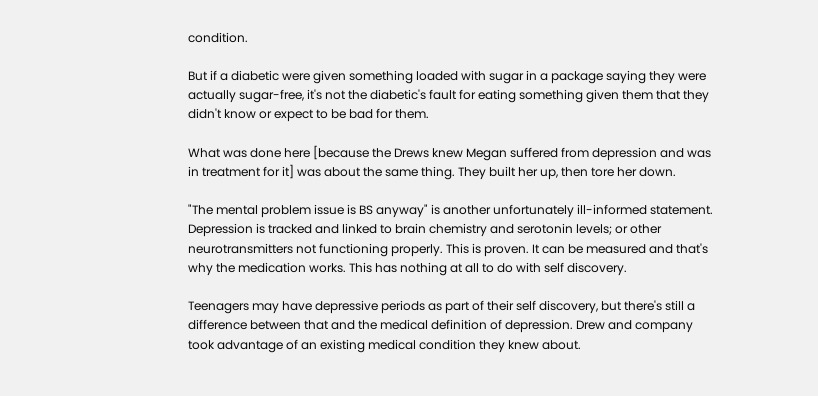condition.

But if a diabetic were given something loaded with sugar in a package saying they were actually sugar-free, it's not the diabetic's fault for eating something given them that they didn't know or expect to be bad for them.

What was done here [because the Drews knew Megan suffered from depression and was in treatment for it] was about the same thing. They built her up, then tore her down.

"The mental problem issue is BS anyway" is another unfortunately ill-informed statement. Depression is tracked and linked to brain chemistry and serotonin levels; or other neurotransmitters not functioning properly. This is proven. It can be measured and that's why the medication works. This has nothing at all to do with self discovery.

Teenagers may have depressive periods as part of their self discovery, but there's still a difference between that and the medical definition of depression. Drew and company took advantage of an existing medical condition they knew about.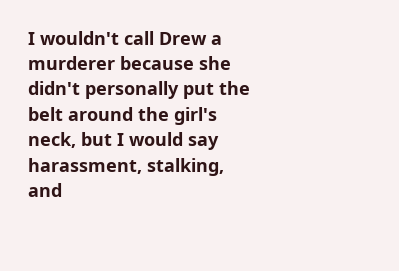I wouldn't call Drew a murderer because she didn't personally put the belt around the girl's neck, but I would say harassment, stalking, and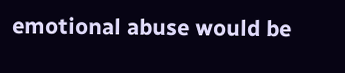emotional abuse would be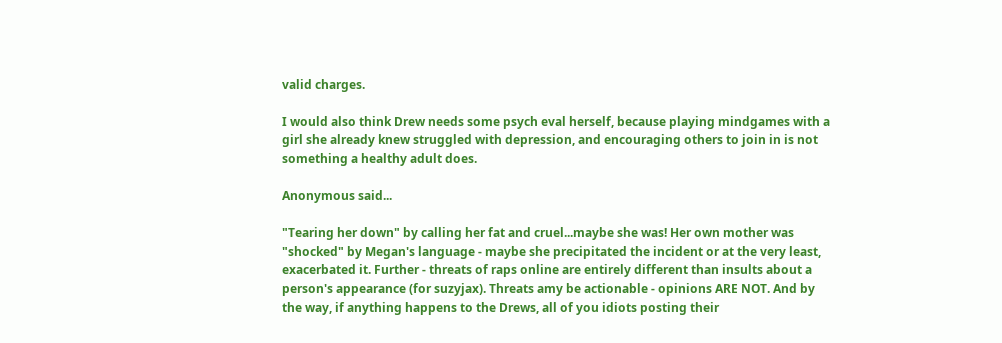valid charges.

I would also think Drew needs some psych eval herself, because playing mindgames with a girl she already knew struggled with depression, and encouraging others to join in is not something a healthy adult does.

Anonymous said...

"Tearing her down" by calling her fat and cruel...maybe she was! Her own mother was "shocked" by Megan's language - maybe she precipitated the incident or at the very least, exacerbated it. Further - threats of raps online are entirely different than insults about a person's appearance (for suzyjax). Threats amy be actionable - opinions ARE NOT. And by the way, if anything happens to the Drews, all of you idiots posting their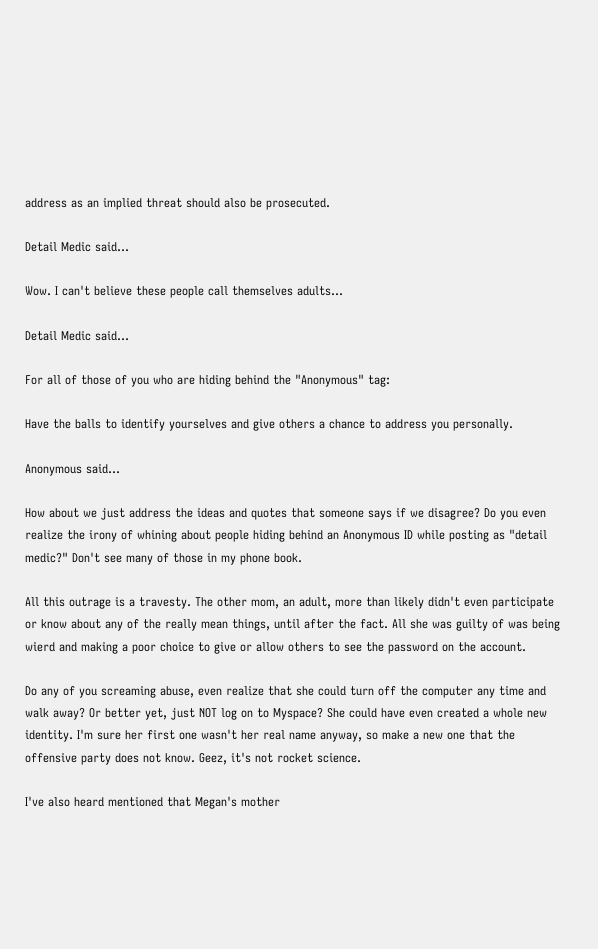address as an implied threat should also be prosecuted.

Detail Medic said...

Wow. I can't believe these people call themselves adults...

Detail Medic said...

For all of those of you who are hiding behind the "Anonymous" tag:

Have the balls to identify yourselves and give others a chance to address you personally.

Anonymous said...

How about we just address the ideas and quotes that someone says if we disagree? Do you even realize the irony of whining about people hiding behind an Anonymous ID while posting as "detail medic?" Don't see many of those in my phone book.

All this outrage is a travesty. The other mom, an adult, more than likely didn't even participate or know about any of the really mean things, until after the fact. All she was guilty of was being wierd and making a poor choice to give or allow others to see the password on the account.

Do any of you screaming abuse, even realize that she could turn off the computer any time and walk away? Or better yet, just NOT log on to Myspace? She could have even created a whole new identity. I'm sure her first one wasn't her real name anyway, so make a new one that the offensive party does not know. Geez, it's not rocket science.

I've also heard mentioned that Megan's mother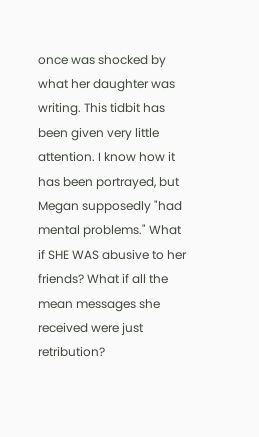once was shocked by what her daughter was writing. This tidbit has been given very little attention. I know how it has been portrayed, but Megan supposedly "had mental problems." What if SHE WAS abusive to her friends? What if all the mean messages she received were just retribution?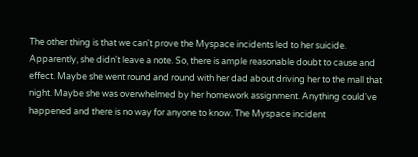The other thing is that we can't prove the Myspace incidents led to her suicide. Apparently, she didn't leave a note. So, there is ample reasonable doubt to cause and effect. Maybe she went round and round with her dad about driving her to the mall that night. Maybe she was overwhelmed by her homework assignment. Anything could've happened and there is no way for anyone to know. The Myspace incident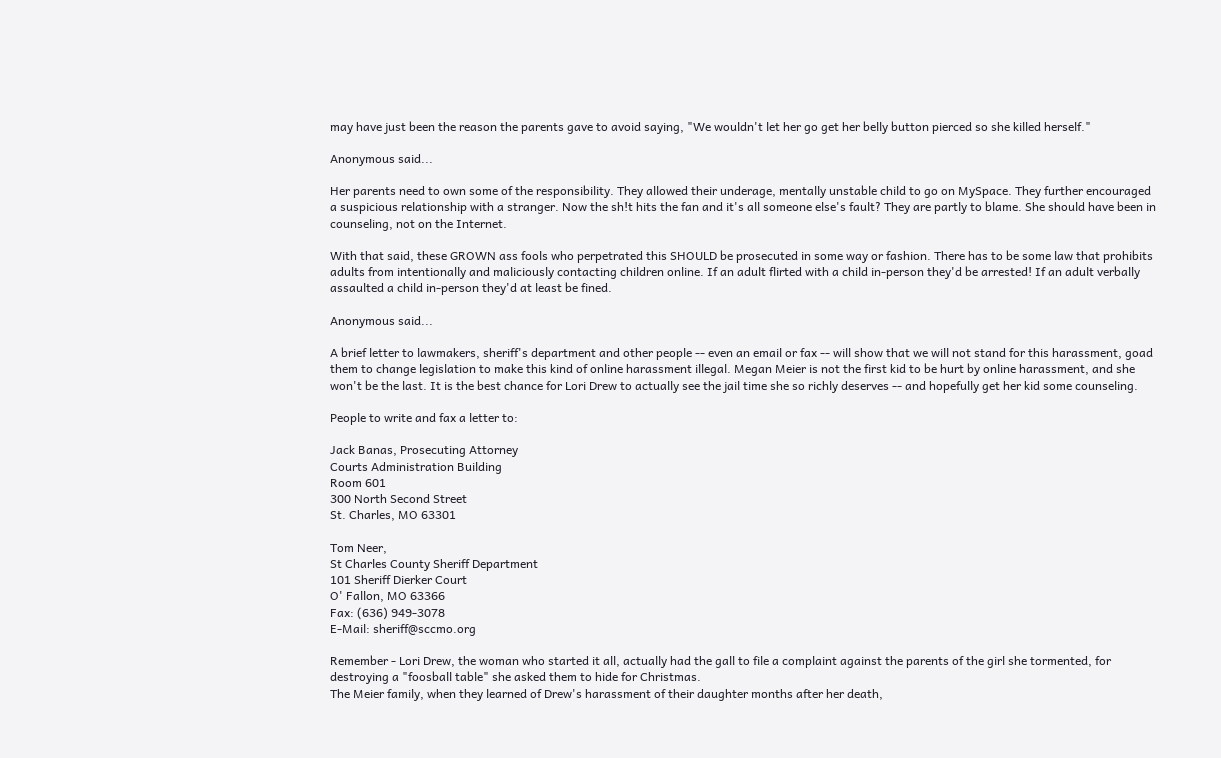may have just been the reason the parents gave to avoid saying, "We wouldn't let her go get her belly button pierced so she killed herself."

Anonymous said...

Her parents need to own some of the responsibility. They allowed their underage, mentally unstable child to go on MySpace. They further encouraged a suspicious relationship with a stranger. Now the sh!t hits the fan and it's all someone else's fault? They are partly to blame. She should have been in counseling, not on the Internet.

With that said, these GROWN ass fools who perpetrated this SHOULD be prosecuted in some way or fashion. There has to be some law that prohibits adults from intentionally and maliciously contacting children online. If an adult flirted with a child in-person they'd be arrested! If an adult verbally assaulted a child in-person they'd at least be fined.

Anonymous said...

A brief letter to lawmakers, sheriff's department and other people -- even an email or fax -- will show that we will not stand for this harassment, goad them to change legislation to make this kind of online harassment illegal. Megan Meier is not the first kid to be hurt by online harassment, and she won't be the last. It is the best chance for Lori Drew to actually see the jail time she so richly deserves -- and hopefully get her kid some counseling.

People to write and fax a letter to:

Jack Banas, Prosecuting Attorney
Courts Administration Building
Room 601
300 North Second Street
St. Charles, MO 63301

Tom Neer,
St Charles County Sheriff Department
101 Sheriff Dierker Court
O' Fallon, MO 63366
Fax: (636) 949-3078
E-Mail: sheriff@sccmo.org

Remember - Lori Drew, the woman who started it all, actually had the gall to file a complaint against the parents of the girl she tormented, for destroying a "foosball table" she asked them to hide for Christmas.
The Meier family, when they learned of Drew's harassment of their daughter months after her death,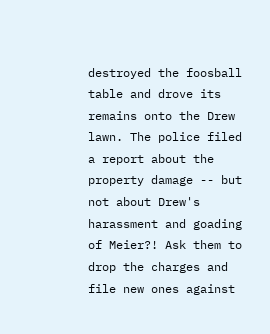destroyed the foosball table and drove its remains onto the Drew lawn. The police filed a report about the property damage -- but not about Drew's harassment and goading of Meier?! Ask them to drop the charges and file new ones against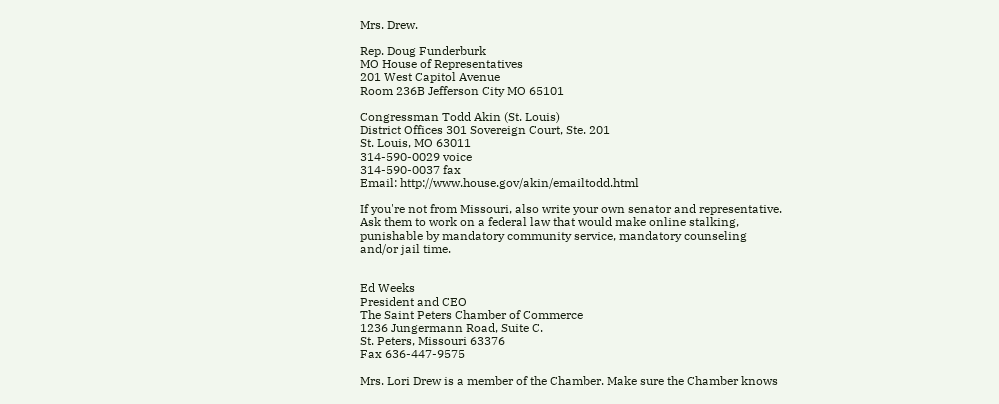Mrs. Drew.

Rep. Doug Funderburk
MO House of Representatives
201 West Capitol Avenue
Room 236B Jefferson City MO 65101

Congressman Todd Akin (St. Louis)
District Offices 301 Sovereign Court, Ste. 201
St. Louis, MO 63011
314-590-0029 voice
314-590-0037 fax
Email: http://www.house.gov/akin/emailtodd.html

If you're not from Missouri, also write your own senator and representative. Ask them to work on a federal law that would make online stalking, punishable by mandatory community service, mandatory counseling and/or jail time.


Ed Weeks
President and CEO
The Saint Peters Chamber of Commerce
1236 Jungermann Road, Suite C.
St. Peters, Missouri 63376
Fax 636-447-9575

Mrs. Lori Drew is a member of the Chamber. Make sure the Chamber knows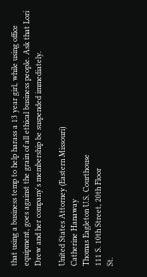that using a business temp to help harass a 13 year girl, while using office equipment, goes against the grain of all ethical business people. Ask that Lori Drew and her company's membership be suspended immediately.

United States Attorney (Eastern Missouri)
Catherine Hanaway
Thomas Eagleton U.S. Courthouse
111 S. 10th Street, 20th Floor
St.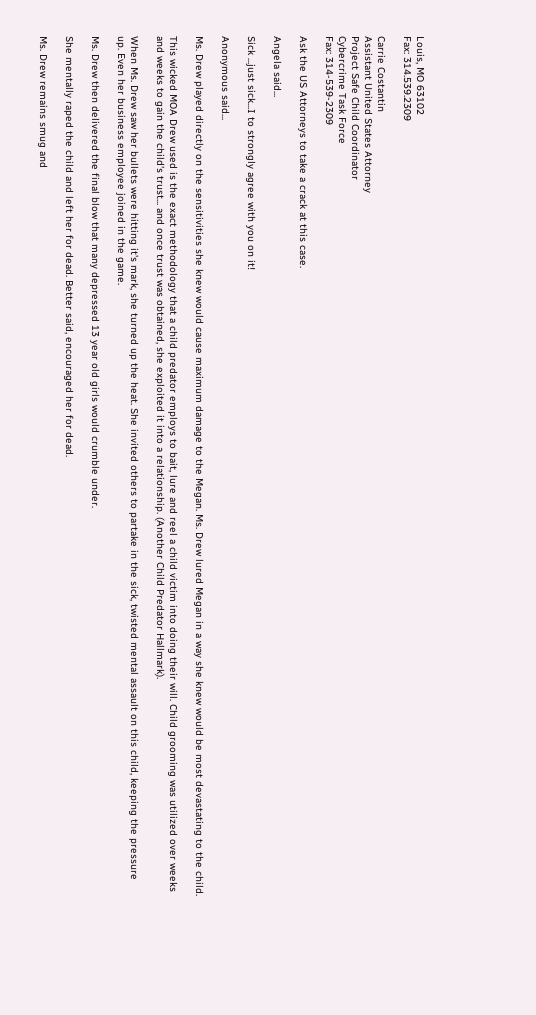Louis, MO 63102
Fax: 314.539.2309

Carrie Costantin
Assistant United States Attorney
Project Safe Child Coordinator
Cybercrime Task Force
Fax: 314-539-2309

Ask the US Attorneys to take a crack at this case.

Angela said...

Sick ...just sick...I to strongly agree with you on it!

Anonymous said...

Ms. Drew played directly on the sensitivities she knew would cause maximum damage to the Megan. Ms. Drew lured Megan in a way she knew would be most devastating to the child.

This wicked MOA Drew used is the exact methodology that a child predator employs to bait, lure and reel a child victim into doing their will. Child grooming was utilized over weeks and weeks to gain the child's trust... and once trust was obtained, she exploited it into a relationship. (Another Child Predator Hallmark).

When Ms. Drew saw her bullets were hitting it's mark, she turned up the heat. She invited others to partake in the sick, twisted mental assault on this child, keeping the pressure up. Even her business employee joined in the game.

Ms. Drew then delivered the final blow that many depressed 13 year old girls would crumble under.

She mentally raped the child and left her for dead. Better said, encouraged her for dead.

Ms. Drew remains smug and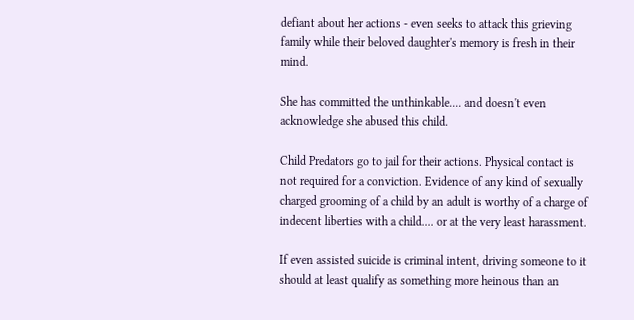defiant about her actions - even seeks to attack this grieving family while their beloved daughter's memory is fresh in their mind.

She has committed the unthinkable.... and doesn't even acknowledge she abused this child.

Child Predators go to jail for their actions. Physical contact is not required for a conviction. Evidence of any kind of sexually charged grooming of a child by an adult is worthy of a charge of indecent liberties with a child.... or at the very least harassment.

If even assisted suicide is criminal intent, driving someone to it should at least qualify as something more heinous than an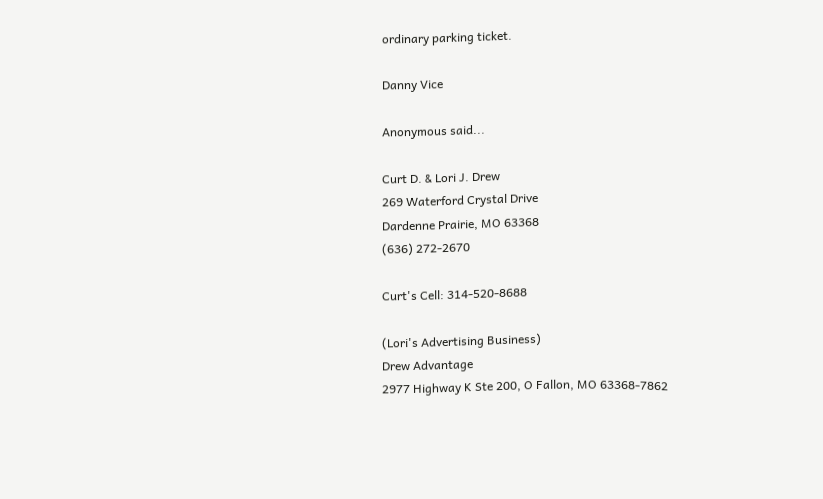ordinary parking ticket.

Danny Vice

Anonymous said...

Curt D. & Lori J. Drew
269 Waterford Crystal Drive
Dardenne Prairie, MO 63368
(636) 272-2670

Curt's Cell: 314-520-8688

(Lori's Advertising Business)
Drew Advantage
2977 Highway K Ste 200, O Fallon, MO 63368-7862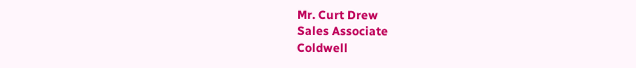Mr. Curt Drew
Sales Associate
Coldwell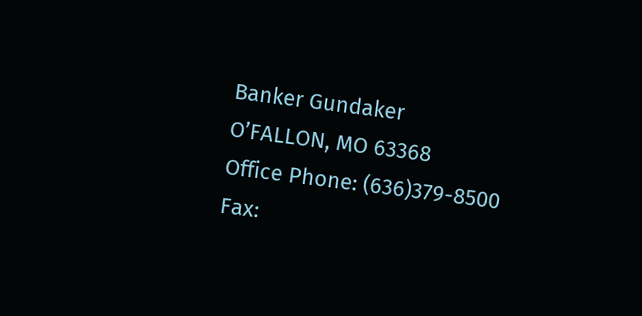Banker Gundaker
O’FALLON, MO 63368
Office Phone: (636)379-8500
Fax: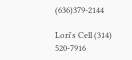(636)379-2144

Lori's Cell (314) 520-7916